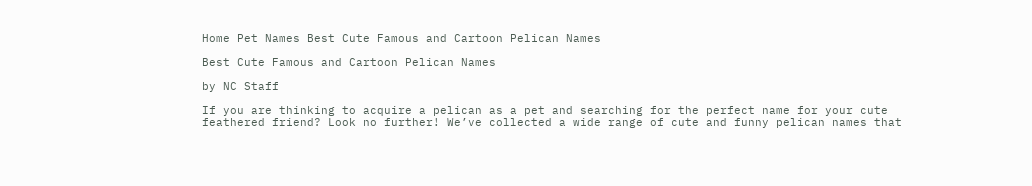Home Pet Names Best Cute Famous and Cartoon Pelican Names

Best Cute Famous and Cartoon Pelican Names

by NC Staff

If you are thinking to acquire a pelican as a pet and searching for the perfect name for your cute feathered friend? Look no further! We’ve collected a wide range of cute and funny pelican names that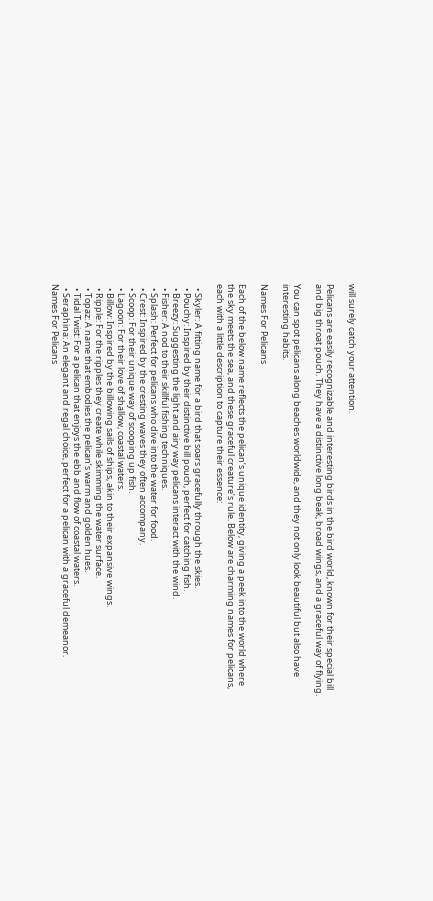will surely catch your attention.

Pelicans are easily recognizable and interesting birds in the bird world, known for their special bill and big throat pouch. They have a distinctive long beak, broad wings, and a graceful way of flying.

You can spot pelicans along beaches worldwide, and they not only look beautiful but also have interesting habits.

Names For Pelicans

Each of the below name reflects the pelican’s unique identity, giving a peek into the world where the sky meets the sea, and these graceful creature’s rule. Below are charming names for pelicans, each with a little description to capture their essence:

  • Skyler: A fitting name for a bird that soars gracefully through the skies.
  • Pouchy: Inspired by their distinctive bill pouch, perfect for catching fish.
  • Breezy: Suggesting the light and airy way pelicans interact with the wind.
  • Fisher: A nod to their skillful fishing techniques.
  • Splash: Perfect for pelicans who dive into the water for food.
  • Crest: Inspired by the cresting waves they often accompany.
  • Scoop: For their unique way of scooping up fish.
  • Lagoon: For their love of shallow, coastal waters.
  • Billow: Inspired by the billowing sails of ships, akin to their expansive wings.
  • Ripple: For the ripples they create while skimming the water surface.
  • Topaz: A name that embodies the pelican’s warm and golden hues.
  • Tidal Twist: For a pelican that enjoys the ebb and flow of coastal waters.
  • Seraphina: An elegant and regal choice, perfect for a pelican with a graceful demeanor.
Names For Pelicans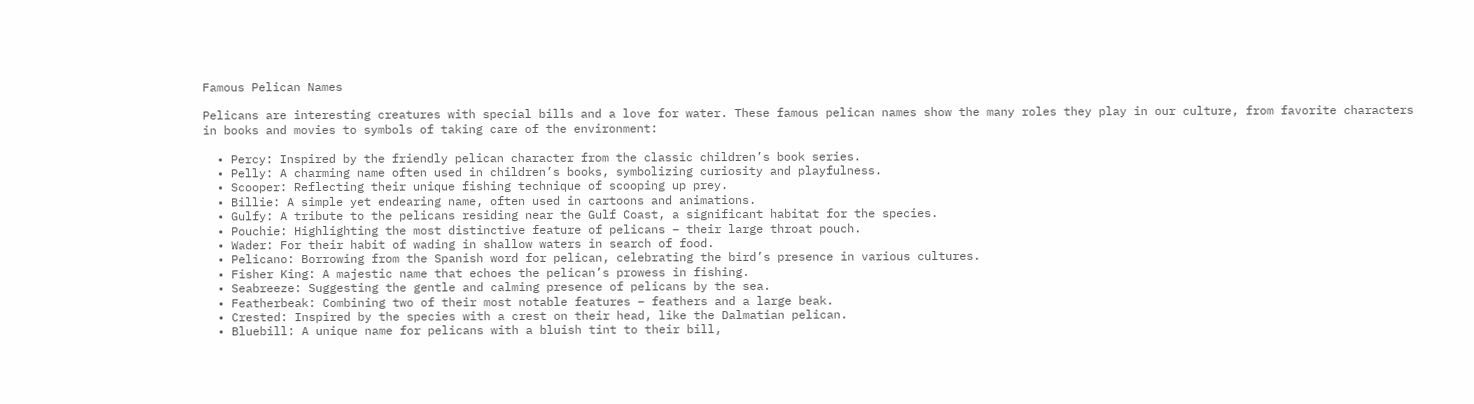Famous Pelican Names

Pelicans are interesting creatures with special bills and a love for water. These famous pelican names show the many roles they play in our culture, from favorite characters in books and movies to symbols of taking care of the environment:

  • Percy: Inspired by the friendly pelican character from the classic children’s book series.
  • Pelly: A charming name often used in children’s books, symbolizing curiosity and playfulness.
  • Scooper: Reflecting their unique fishing technique of scooping up prey.
  • Billie: A simple yet endearing name, often used in cartoons and animations.
  • Gulfy: A tribute to the pelicans residing near the Gulf Coast, a significant habitat for the species.
  • Pouchie: Highlighting the most distinctive feature of pelicans – their large throat pouch.
  • Wader: For their habit of wading in shallow waters in search of food.
  • Pelicano: Borrowing from the Spanish word for pelican, celebrating the bird’s presence in various cultures.
  • Fisher King: A majestic name that echoes the pelican’s prowess in fishing.
  • Seabreeze: Suggesting the gentle and calming presence of pelicans by the sea.
  • Featherbeak: Combining two of their most notable features – feathers and a large beak.
  • Crested: Inspired by the species with a crest on their head, like the Dalmatian pelican.
  • Bluebill: A unique name for pelicans with a bluish tint to their bill,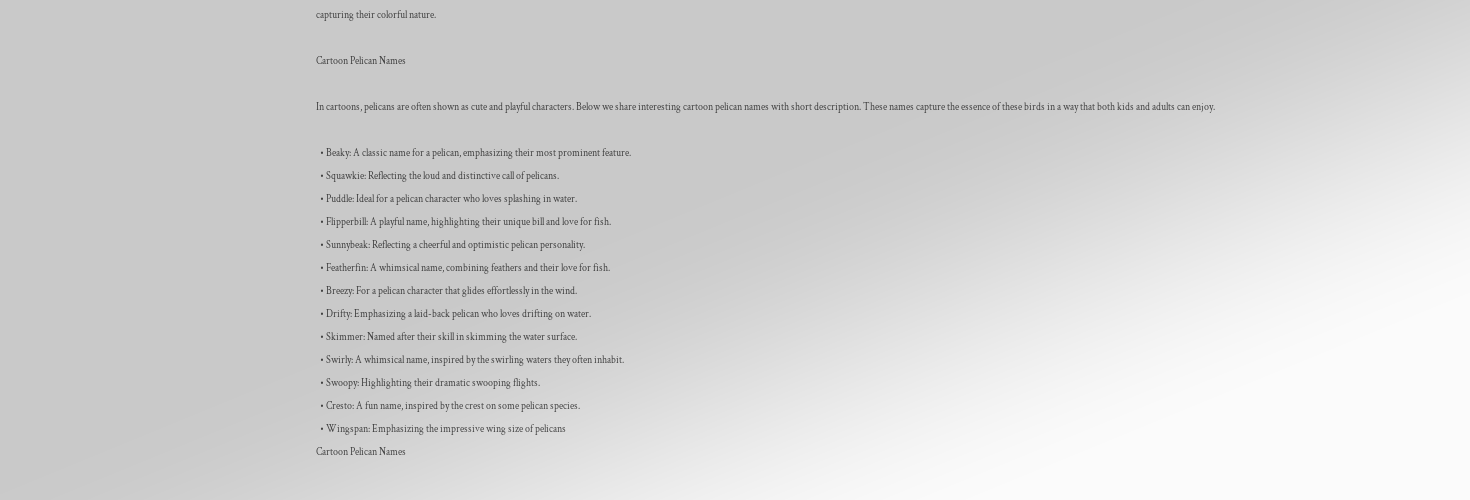capturing their colorful nature.

Cartoon Pelican Names

In cartoons, pelicans are often shown as cute and playful characters. Below we share interesting cartoon pelican names with short description. These names capture the essence of these birds in a way that both kids and adults can enjoy.

  • Beaky: A classic name for a pelican, emphasizing their most prominent feature.
  • Squawkie: Reflecting the loud and distinctive call of pelicans.
  • Puddle: Ideal for a pelican character who loves splashing in water.
  • Flipperbill: A playful name, highlighting their unique bill and love for fish.
  • Sunnybeak: Reflecting a cheerful and optimistic pelican personality.
  • Featherfin: A whimsical name, combining feathers and their love for fish.
  • Breezy: For a pelican character that glides effortlessly in the wind.
  • Drifty: Emphasizing a laid-back pelican who loves drifting on water.
  • Skimmer: Named after their skill in skimming the water surface.
  • Swirly: A whimsical name, inspired by the swirling waters they often inhabit.
  • Swoopy: Highlighting their dramatic swooping flights.
  • Cresto: A fun name, inspired by the crest on some pelican species.
  • Wingspan: Emphasizing the impressive wing size of pelicans
Cartoon Pelican Names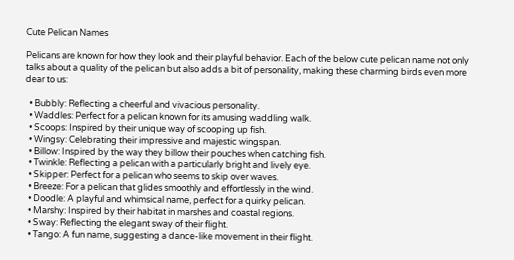Cute Pelican Names

Pelicans are known for how they look and their playful behavior. Each of the below cute pelican name not only talks about a quality of the pelican but also adds a bit of personality, making these charming birds even more dear to us:

  • Bubbly: Reflecting a cheerful and vivacious personality.
  • Waddles: Perfect for a pelican known for its amusing waddling walk.
  • Scoops: Inspired by their unique way of scooping up fish.
  • Wingsy: Celebrating their impressive and majestic wingspan.
  • Billow: Inspired by the way they billow their pouches when catching fish.
  • Twinkle: Reflecting a pelican with a particularly bright and lively eye.
  • Skipper: Perfect for a pelican who seems to skip over waves.
  • Breeze: For a pelican that glides smoothly and effortlessly in the wind.
  • Doodle: A playful and whimsical name, perfect for a quirky pelican.
  • Marshy: Inspired by their habitat in marshes and coastal regions.
  • Sway: Reflecting the elegant sway of their flight.
  • Tango: A fun name, suggesting a dance-like movement in their flight.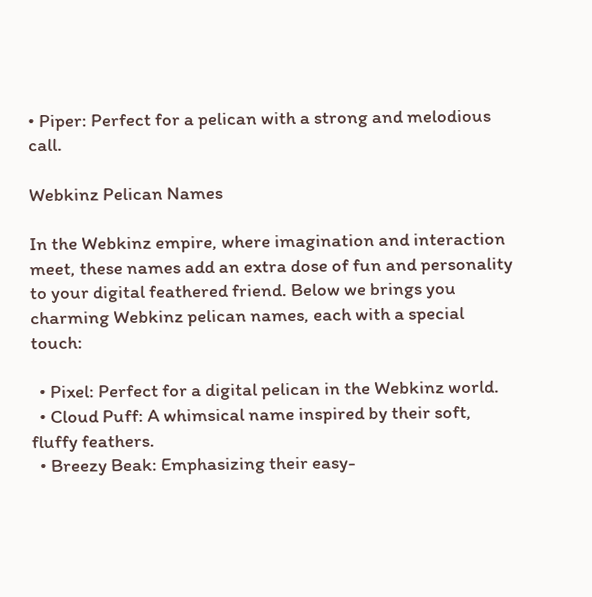• Piper: Perfect for a pelican with a strong and melodious call.

Webkinz Pelican Names

In the Webkinz empire, where imagination and interaction meet, these names add an extra dose of fun and personality to your digital feathered friend. Below we brings you charming Webkinz pelican names, each with a special touch:

  • Pixel: Perfect for a digital pelican in the Webkinz world.
  • Cloud Puff: A whimsical name inspired by their soft, fluffy feathers.
  • Breezy Beak: Emphasizing their easy-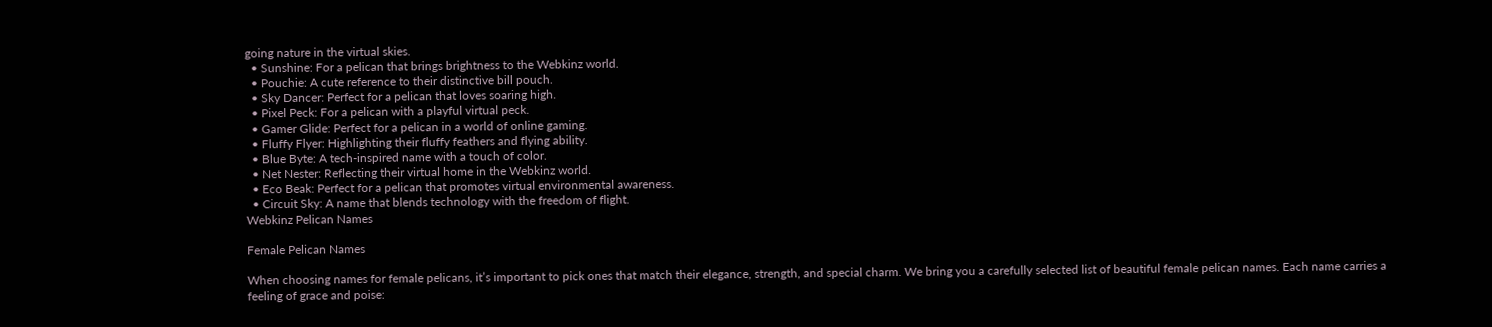going nature in the virtual skies.
  • Sunshine: For a pelican that brings brightness to the Webkinz world.
  • Pouchie: A cute reference to their distinctive bill pouch.
  • Sky Dancer: Perfect for a pelican that loves soaring high.
  • Pixel Peck: For a pelican with a playful virtual peck.
  • Gamer Glide: Perfect for a pelican in a world of online gaming.
  • Fluffy Flyer: Highlighting their fluffy feathers and flying ability.
  • Blue Byte: A tech-inspired name with a touch of color.
  • Net Nester: Reflecting their virtual home in the Webkinz world.
  • Eco Beak: Perfect for a pelican that promotes virtual environmental awareness.
  • Circuit Sky: A name that blends technology with the freedom of flight.
Webkinz Pelican Names

Female Pelican Names

When choosing names for female pelicans, it’s important to pick ones that match their elegance, strength, and special charm. We bring you a carefully selected list of beautiful female pelican names. Each name carries a feeling of grace and poise: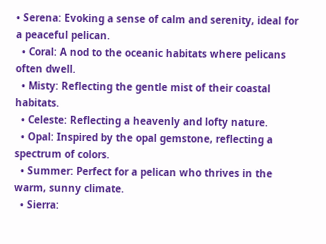• Serena: Evoking a sense of calm and serenity, ideal for a peaceful pelican.
  • Coral: A nod to the oceanic habitats where pelicans often dwell.
  • Misty: Reflecting the gentle mist of their coastal habitats.
  • Celeste: Reflecting a heavenly and lofty nature.
  • Opal: Inspired by the opal gemstone, reflecting a spectrum of colors.
  • Summer: Perfect for a pelican who thrives in the warm, sunny climate.
  • Sierra: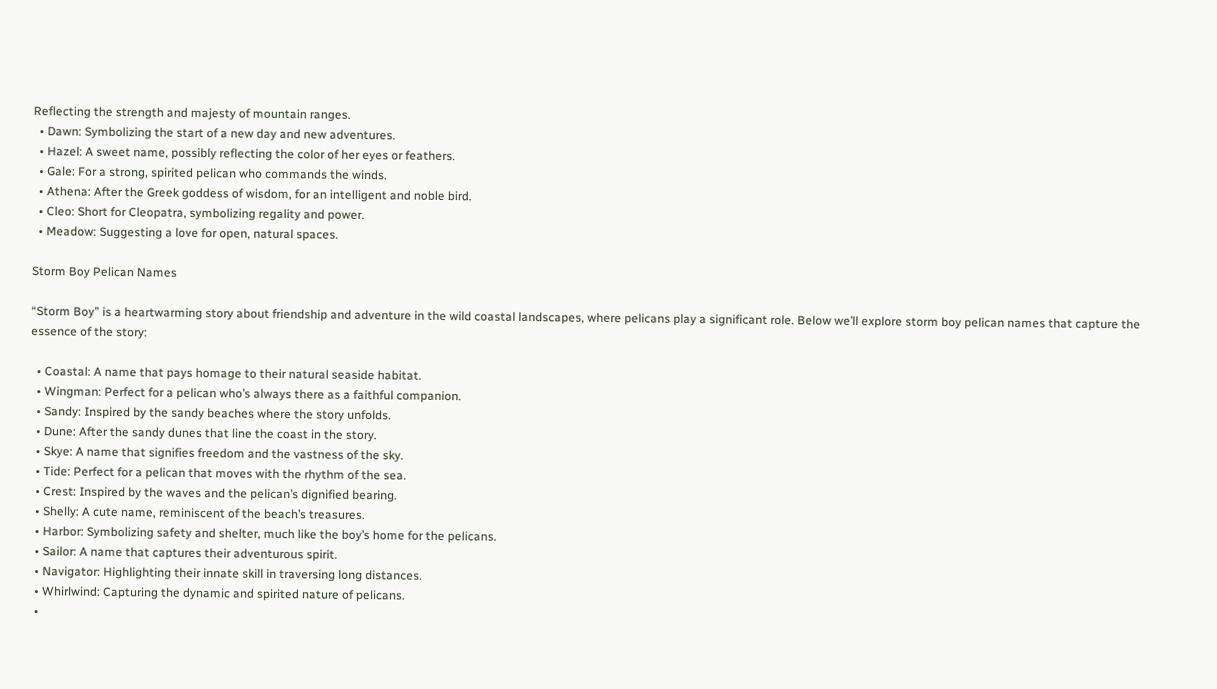Reflecting the strength and majesty of mountain ranges.
  • Dawn: Symbolizing the start of a new day and new adventures.
  • Hazel: A sweet name, possibly reflecting the color of her eyes or feathers.
  • Gale: For a strong, spirited pelican who commands the winds.
  • Athena: After the Greek goddess of wisdom, for an intelligent and noble bird.
  • Cleo: Short for Cleopatra, symbolizing regality and power.
  • Meadow: Suggesting a love for open, natural spaces.

Storm Boy Pelican Names

“Storm Boy” is a heartwarming story about friendship and adventure in the wild coastal landscapes, where pelicans play a significant role. Below we’ll explore storm boy pelican names that capture the essence of the story:

  • Coastal: A name that pays homage to their natural seaside habitat.
  • Wingman: Perfect for a pelican who’s always there as a faithful companion.
  • Sandy: Inspired by the sandy beaches where the story unfolds.
  • Dune: After the sandy dunes that line the coast in the story.
  • Skye: A name that signifies freedom and the vastness of the sky.
  • Tide: Perfect for a pelican that moves with the rhythm of the sea.
  • Crest: Inspired by the waves and the pelican’s dignified bearing.
  • Shelly: A cute name, reminiscent of the beach’s treasures.
  • Harbor: Symbolizing safety and shelter, much like the boy’s home for the pelicans.
  • Sailor: A name that captures their adventurous spirit.
  • Navigator: Highlighting their innate skill in traversing long distances.
  • Whirlwind: Capturing the dynamic and spirited nature of pelicans.
  •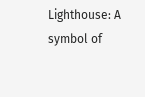Lighthouse: A symbol of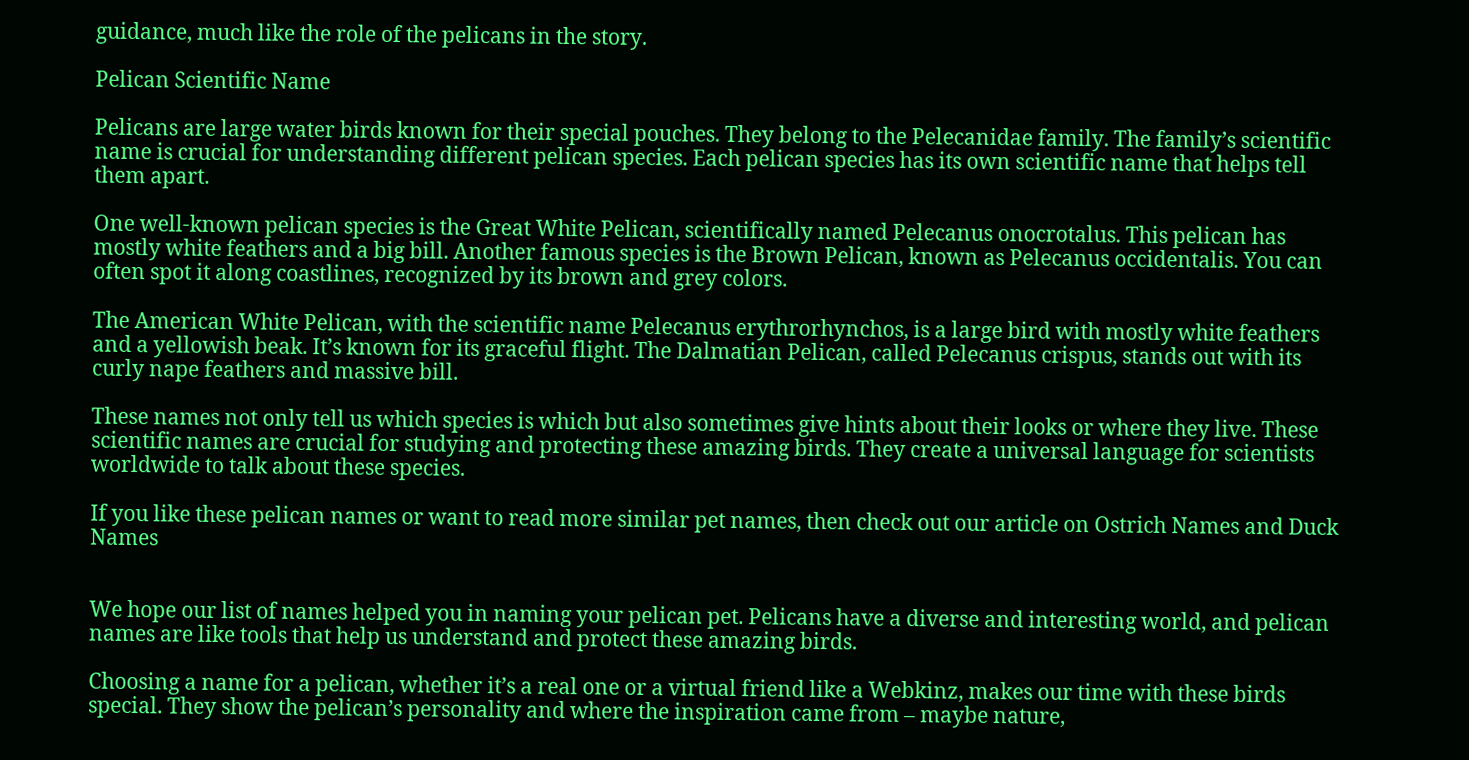guidance, much like the role of the pelicans in the story.

Pelican Scientific Name

Pelicans are large water birds known for their special pouches. They belong to the Pelecanidae family. The family’s scientific name is crucial for understanding different pelican species. Each pelican species has its own scientific name that helps tell them apart.

One well-known pelican species is the Great White Pelican, scientifically named Pelecanus onocrotalus. This pelican has mostly white feathers and a big bill. Another famous species is the Brown Pelican, known as Pelecanus occidentalis. You can often spot it along coastlines, recognized by its brown and grey colors.

The American White Pelican, with the scientific name Pelecanus erythrorhynchos, is a large bird with mostly white feathers and a yellowish beak. It’s known for its graceful flight. The Dalmatian Pelican, called Pelecanus crispus, stands out with its curly nape feathers and massive bill.

These names not only tell us which species is which but also sometimes give hints about their looks or where they live. These scientific names are crucial for studying and protecting these amazing birds. They create a universal language for scientists worldwide to talk about these species.

If you like these pelican names or want to read more similar pet names, then check out our article on Ostrich Names and Duck Names


We hope our list of names helped you in naming your pelican pet. Pelicans have a diverse and interesting world, and pelican names are like tools that help us understand and protect these amazing birds.

Choosing a name for a pelican, whether it’s a real one or a virtual friend like a Webkinz, makes our time with these birds special. They show the pelican’s personality and where the inspiration came from – maybe nature,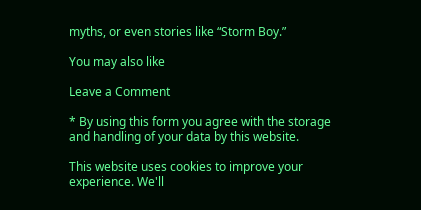myths, or even stories like “Storm Boy.”

You may also like

Leave a Comment

* By using this form you agree with the storage and handling of your data by this website.

This website uses cookies to improve your experience. We'll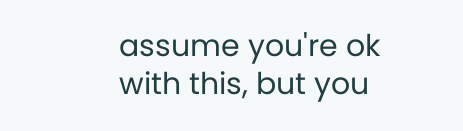assume you're ok with this, but you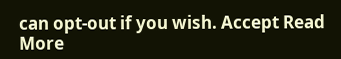can opt-out if you wish. Accept Read More